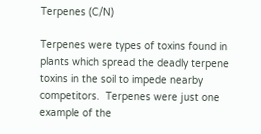Terpenes (C/N)

Terpenes were types of toxins found in plants which spread the deadly terpene toxins in the soil to impede nearby competitors.  Terpenes were just one example of the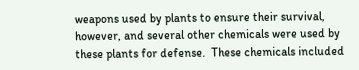weapons used by plants to ensure their survival, however, and several other chemicals were used by these plants for defense.  These chemicals included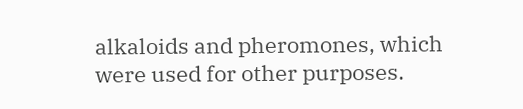alkaloids and pheromones, which were used for other purposes.